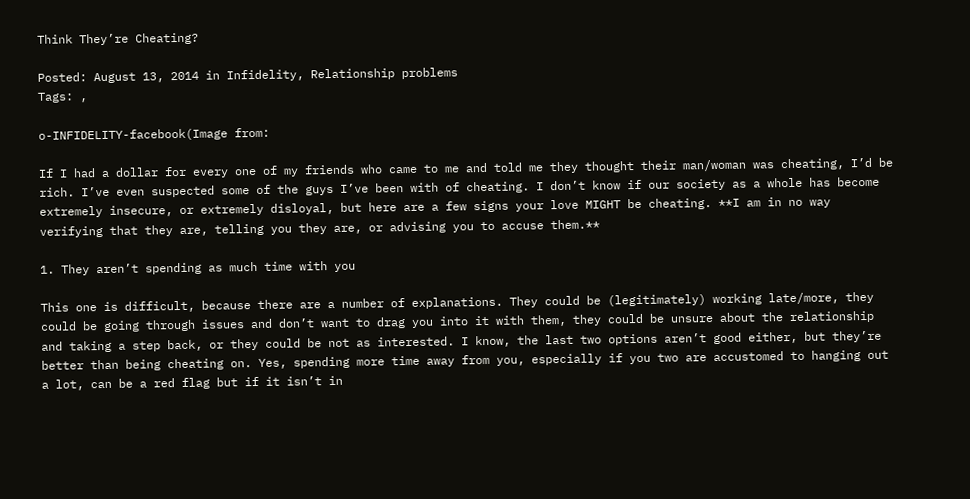Think They’re Cheating?

Posted: August 13, 2014 in Infidelity, Relationship problems
Tags: ,

o-INFIDELITY-facebook(Image from:

If I had a dollar for every one of my friends who came to me and told me they thought their man/woman was cheating, I’d be rich. I’ve even suspected some of the guys I’ve been with of cheating. I don’t know if our society as a whole has become extremely insecure, or extremely disloyal, but here are a few signs your love MIGHT be cheating. **I am in no way verifying that they are, telling you they are, or advising you to accuse them.**

1. They aren’t spending as much time with you

This one is difficult, because there are a number of explanations. They could be (legitimately) working late/more, they could be going through issues and don’t want to drag you into it with them, they could be unsure about the relationship and taking a step back, or they could be not as interested. I know, the last two options aren’t good either, but they’re better than being cheating on. Yes, spending more time away from you, especially if you two are accustomed to hanging out a lot, can be a red flag but if it isn’t in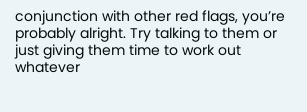conjunction with other red flags, you’re probably alright. Try talking to them or just giving them time to work out whatever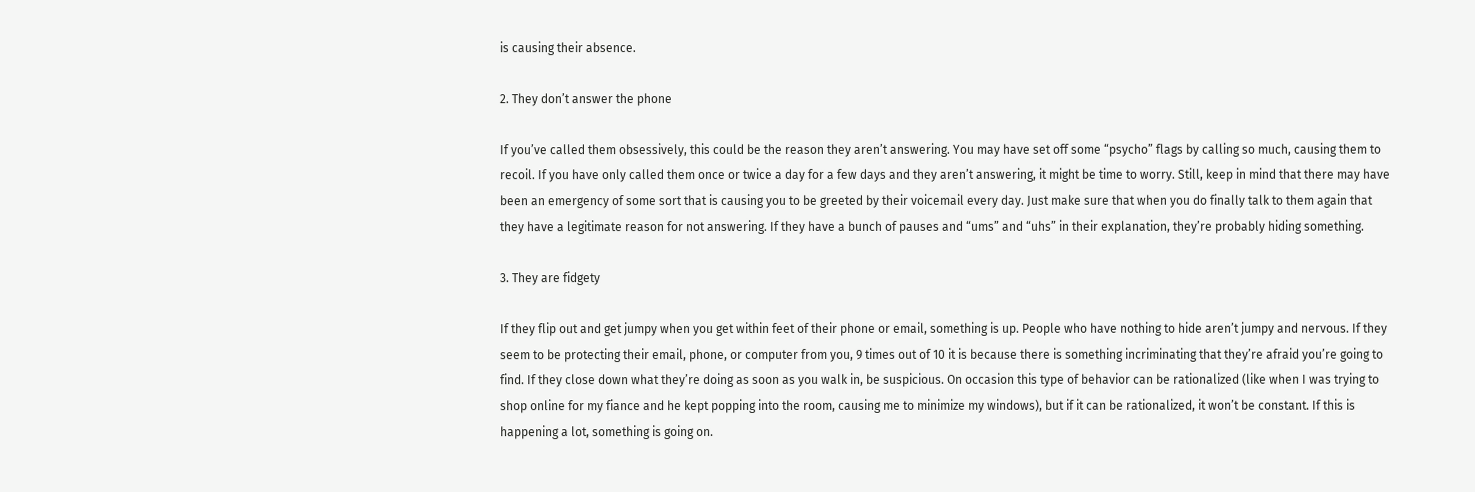is causing their absence.

2. They don’t answer the phone

If you’ve called them obsessively, this could be the reason they aren’t answering. You may have set off some “psycho” flags by calling so much, causing them to recoil. If you have only called them once or twice a day for a few days and they aren’t answering, it might be time to worry. Still, keep in mind that there may have been an emergency of some sort that is causing you to be greeted by their voicemail every day. Just make sure that when you do finally talk to them again that they have a legitimate reason for not answering. If they have a bunch of pauses and “ums” and “uhs” in their explanation, they’re probably hiding something.

3. They are fidgety

If they flip out and get jumpy when you get within feet of their phone or email, something is up. People who have nothing to hide aren’t jumpy and nervous. If they seem to be protecting their email, phone, or computer from you, 9 times out of 10 it is because there is something incriminating that they’re afraid you’re going to find. If they close down what they’re doing as soon as you walk in, be suspicious. On occasion this type of behavior can be rationalized (like when I was trying to shop online for my fiance and he kept popping into the room, causing me to minimize my windows), but if it can be rationalized, it won’t be constant. If this is happening a lot, something is going on.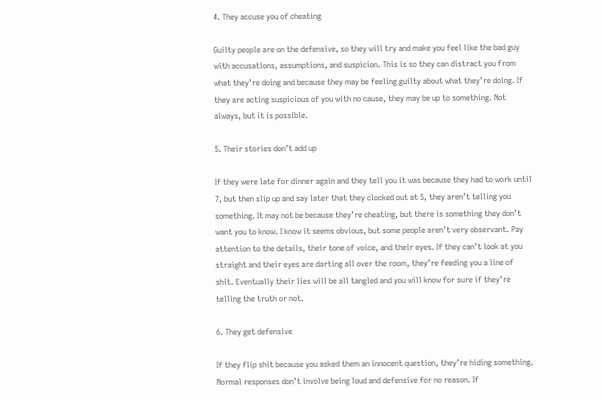4. They accuse you of cheating

Guilty people are on the defensive, so they will try and make you feel like the bad guy with accusations, assumptions, and suspicion. This is so they can distract you from what they’re doing and because they may be feeling guilty about what they’re doing. If they are acting suspicious of you with no cause, they may be up to something. Not always, but it is possible.

5. Their stories don’t add up

If they were late for dinner again and they tell you it was because they had to work until 7, but then slip up and say later that they clocked out at 5, they aren’t telling you something. It may not be because they’re cheating, but there is something they don’t want you to know. I know it seems obvious, but some people aren’t very observant. Pay attention to the details, their tone of voice, and their eyes. If they can’t look at you straight and their eyes are darting all over the room, they’re feeding you a line of shit. Eventually their lies will be all tangled and you will know for sure if they’re telling the truth or not.

6. They get defensive

If they flip shit because you asked them an innocent question, they’re hiding something. Normal responses don’t involve being loud and defensive for no reason. If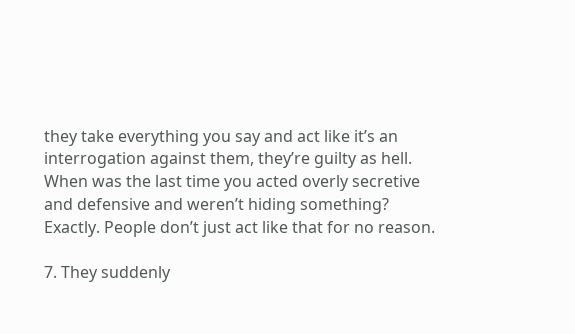they take everything you say and act like it’s an interrogation against them, they’re guilty as hell. When was the last time you acted overly secretive and defensive and weren’t hiding something? Exactly. People don’t just act like that for no reason.

7. They suddenly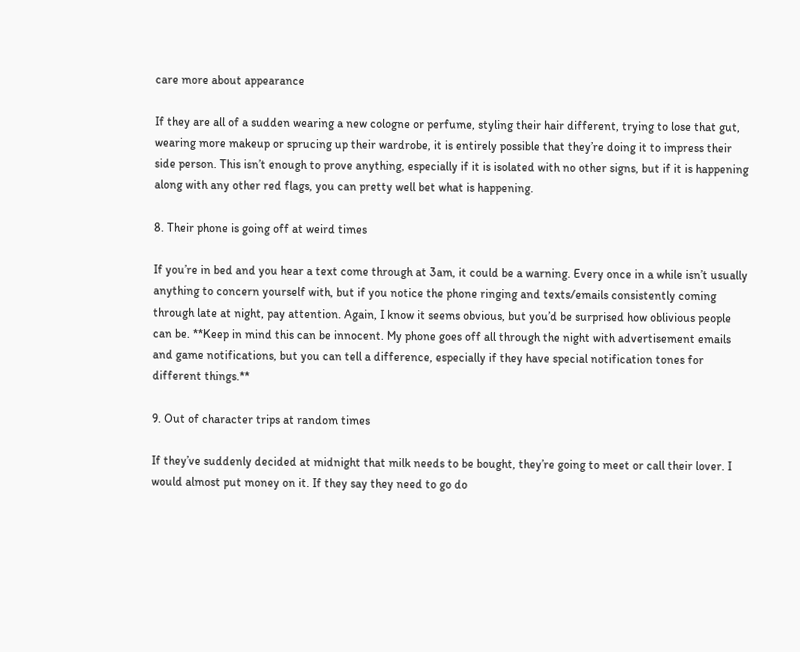care more about appearance

If they are all of a sudden wearing a new cologne or perfume, styling their hair different, trying to lose that gut, wearing more makeup or sprucing up their wardrobe, it is entirely possible that they’re doing it to impress their side person. This isn’t enough to prove anything, especially if it is isolated with no other signs, but if it is happening along with any other red flags, you can pretty well bet what is happening.

8. Their phone is going off at weird times

If you’re in bed and you hear a text come through at 3am, it could be a warning. Every once in a while isn’t usually anything to concern yourself with, but if you notice the phone ringing and texts/emails consistently coming through late at night, pay attention. Again, I know it seems obvious, but you’d be surprised how oblivious people can be. **Keep in mind this can be innocent. My phone goes off all through the night with advertisement emails and game notifications, but you can tell a difference, especially if they have special notification tones for different things.**

9. Out of character trips at random times

If they’ve suddenly decided at midnight that milk needs to be bought, they’re going to meet or call their lover. I would almost put money on it. If they say they need to go do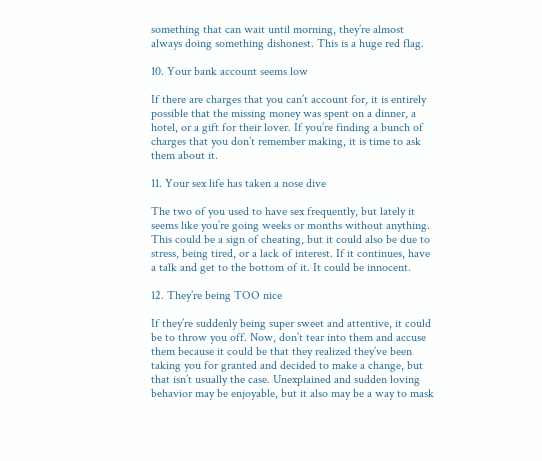something that can wait until morning, they’re almost always doing something dishonest. This is a huge red flag.

10. Your bank account seems low

If there are charges that you can’t account for, it is entirely possible that the missing money was spent on a dinner, a hotel, or a gift for their lover. If you’re finding a bunch of charges that you don’t remember making, it is time to ask them about it.

11. Your sex life has taken a nose dive

The two of you used to have sex frequently, but lately it seems like you’re going weeks or months without anything. This could be a sign of cheating, but it could also be due to stress, being tired, or a lack of interest. If it continues, have a talk and get to the bottom of it. It could be innocent.

12. They’re being TOO nice

If they’re suddenly being super sweet and attentive, it could be to throw you off. Now, don’t tear into them and accuse them because it could be that they realized they’ve been taking you for granted and decided to make a change, but that isn’t usually the case. Unexplained and sudden loving behavior may be enjoyable, but it also may be a way to mask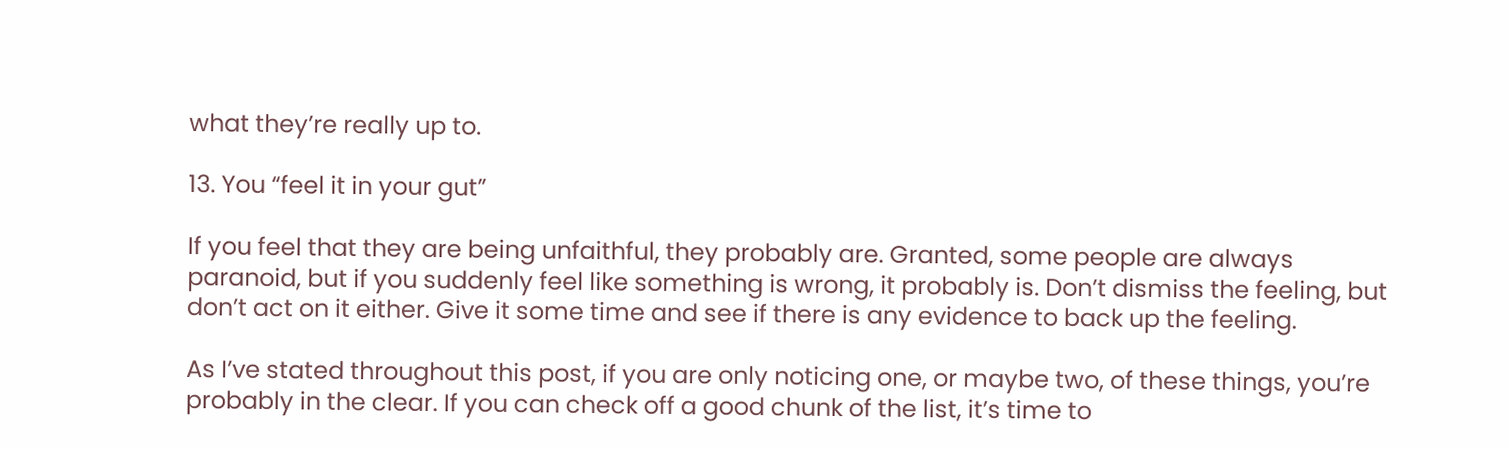what they’re really up to.

13. You “feel it in your gut”

If you feel that they are being unfaithful, they probably are. Granted, some people are always paranoid, but if you suddenly feel like something is wrong, it probably is. Don’t dismiss the feeling, but don’t act on it either. Give it some time and see if there is any evidence to back up the feeling.

As I’ve stated throughout this post, if you are only noticing one, or maybe two, of these things, you’re probably in the clear. If you can check off a good chunk of the list, it’s time to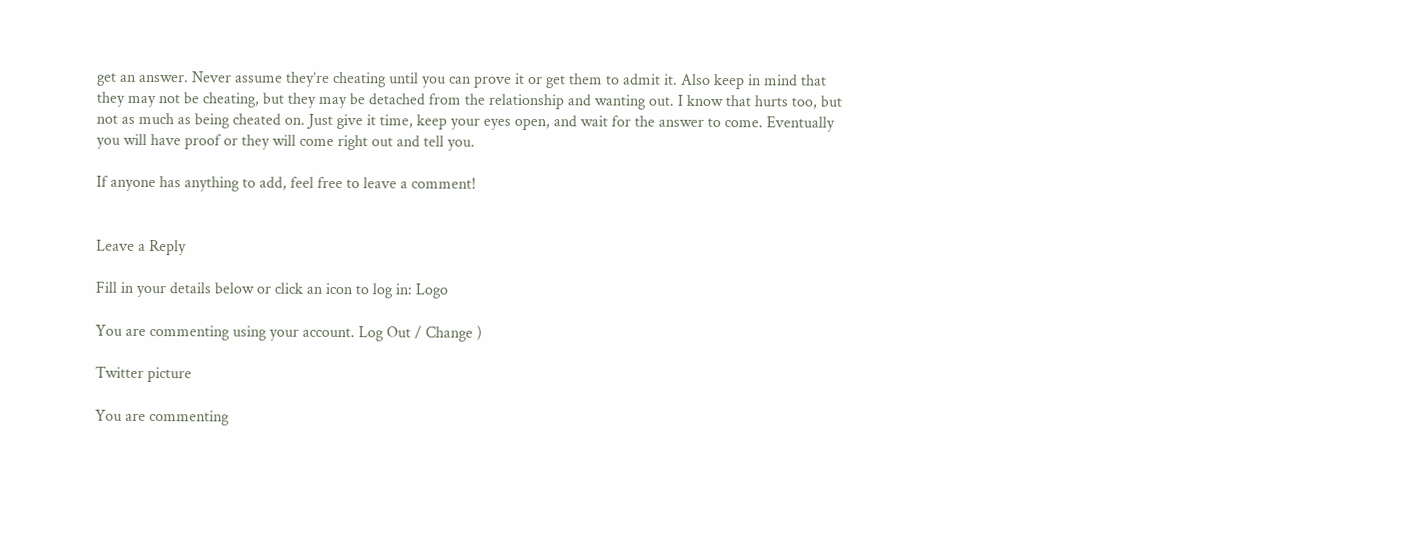get an answer. Never assume they’re cheating until you can prove it or get them to admit it. Also keep in mind that they may not be cheating, but they may be detached from the relationship and wanting out. I know that hurts too, but not as much as being cheated on. Just give it time, keep your eyes open, and wait for the answer to come. Eventually you will have proof or they will come right out and tell you.

If anyone has anything to add, feel free to leave a comment!


Leave a Reply

Fill in your details below or click an icon to log in: Logo

You are commenting using your account. Log Out / Change )

Twitter picture

You are commenting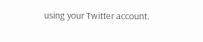using your Twitter account.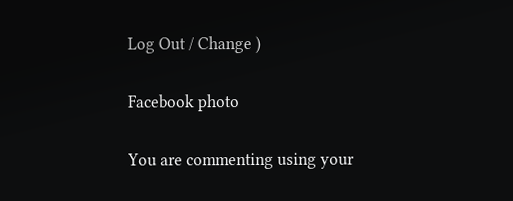Log Out / Change )

Facebook photo

You are commenting using your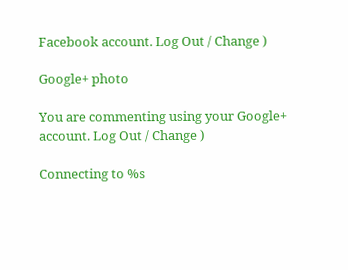Facebook account. Log Out / Change )

Google+ photo

You are commenting using your Google+ account. Log Out / Change )

Connecting to %s